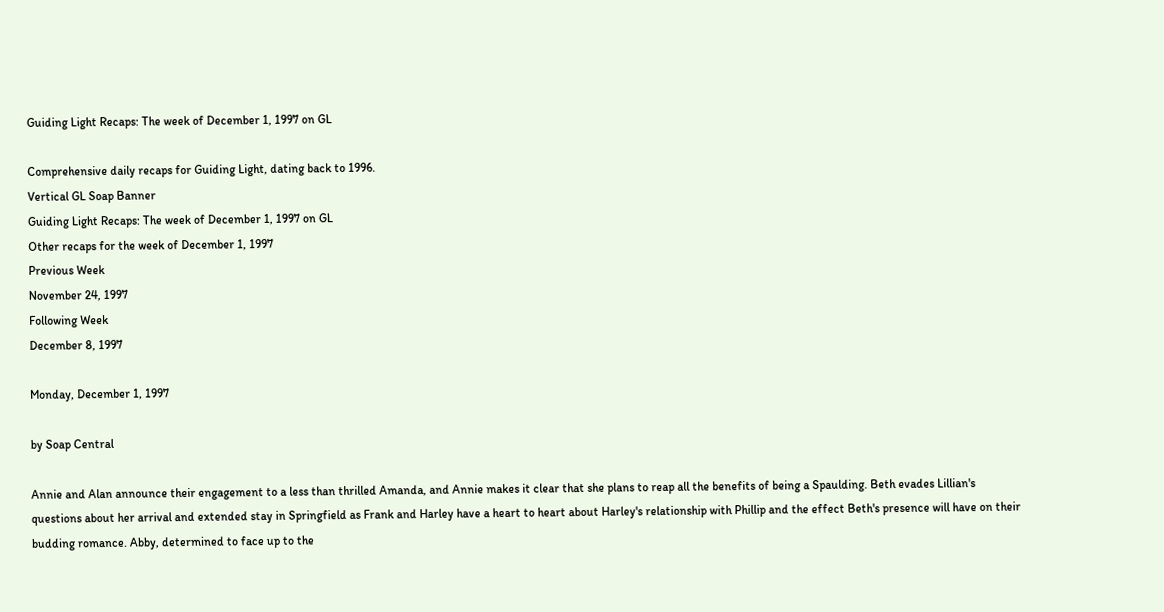Guiding Light Recaps: The week of December 1, 1997 on GL

Comprehensive daily recaps for Guiding Light, dating back to 1996.
Vertical GL Soap Banner
Guiding Light Recaps: The week of December 1, 1997 on GL
Other recaps for the week of December 1, 1997
Previous Week
November 24, 1997
Following Week
December 8, 1997

Monday, December 1, 1997

by Soap Central

Annie and Alan announce their engagement to a less than thrilled Amanda, and Annie makes it clear that she plans to reap all the benefits of being a Spaulding. Beth evades Lillian's questions about her arrival and extended stay in Springfield as Frank and Harley have a heart to heart about Harley's relationship with Phillip and the effect Beth's presence will have on their budding romance. Abby, determined to face up to the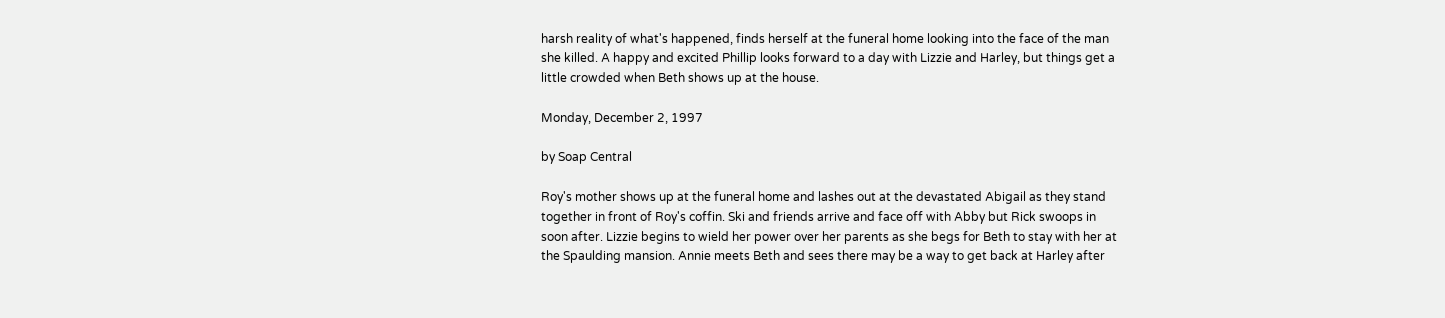harsh reality of what's happened, finds herself at the funeral home looking into the face of the man she killed. A happy and excited Phillip looks forward to a day with Lizzie and Harley, but things get a little crowded when Beth shows up at the house.

Monday, December 2, 1997

by Soap Central

Roy's mother shows up at the funeral home and lashes out at the devastated Abigail as they stand together in front of Roy's coffin. Ski and friends arrive and face off with Abby but Rick swoops in soon after. Lizzie begins to wield her power over her parents as she begs for Beth to stay with her at the Spaulding mansion. Annie meets Beth and sees there may be a way to get back at Harley after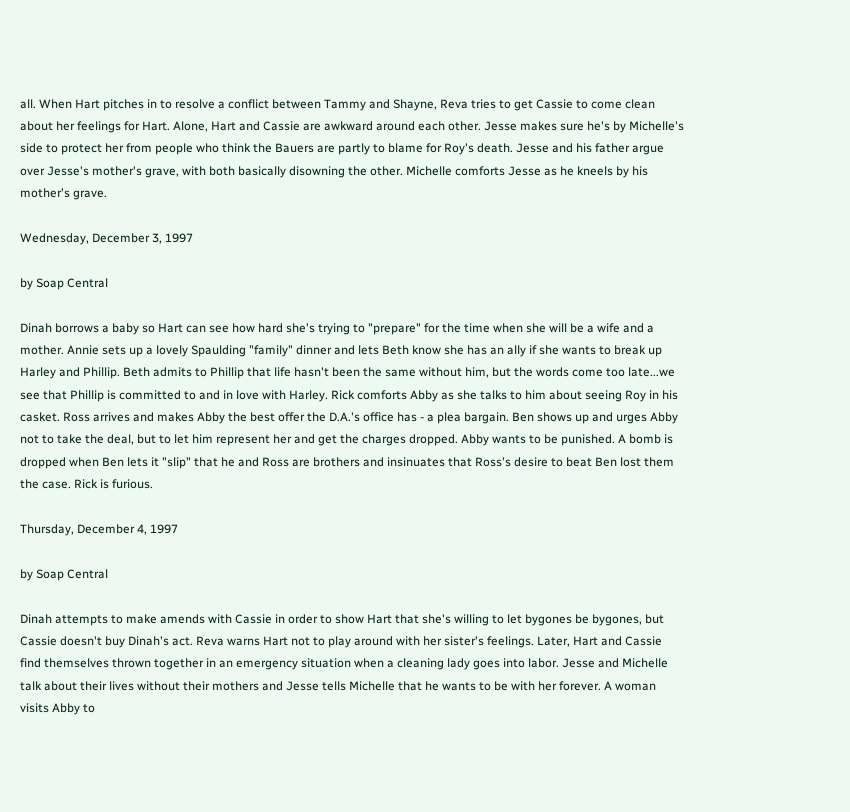all. When Hart pitches in to resolve a conflict between Tammy and Shayne, Reva tries to get Cassie to come clean about her feelings for Hart. Alone, Hart and Cassie are awkward around each other. Jesse makes sure he's by Michelle's side to protect her from people who think the Bauers are partly to blame for Roy's death. Jesse and his father argue over Jesse's mother's grave, with both basically disowning the other. Michelle comforts Jesse as he kneels by his mother's grave.

Wednesday, December 3, 1997

by Soap Central

Dinah borrows a baby so Hart can see how hard she's trying to "prepare" for the time when she will be a wife and a mother. Annie sets up a lovely Spaulding "family" dinner and lets Beth know she has an ally if she wants to break up Harley and Phillip. Beth admits to Phillip that life hasn't been the same without him, but the words come too late...we see that Phillip is committed to and in love with Harley. Rick comforts Abby as she talks to him about seeing Roy in his casket. Ross arrives and makes Abby the best offer the D.A.'s office has - a plea bargain. Ben shows up and urges Abby not to take the deal, but to let him represent her and get the charges dropped. Abby wants to be punished. A bomb is dropped when Ben lets it "slip" that he and Ross are brothers and insinuates that Ross's desire to beat Ben lost them the case. Rick is furious.

Thursday, December 4, 1997

by Soap Central

Dinah attempts to make amends with Cassie in order to show Hart that she's willing to let bygones be bygones, but Cassie doesn't buy Dinah's act. Reva warns Hart not to play around with her sister's feelings. Later, Hart and Cassie find themselves thrown together in an emergency situation when a cleaning lady goes into labor. Jesse and Michelle talk about their lives without their mothers and Jesse tells Michelle that he wants to be with her forever. A woman visits Abby to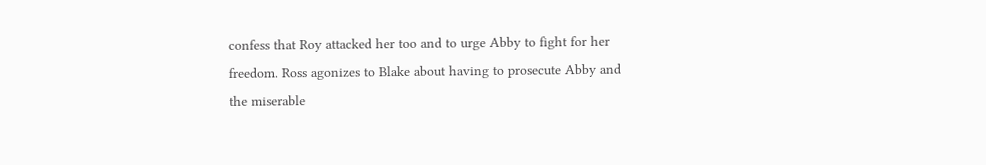confess that Roy attacked her too and to urge Abby to fight for her freedom. Ross agonizes to Blake about having to prosecute Abby and the miserable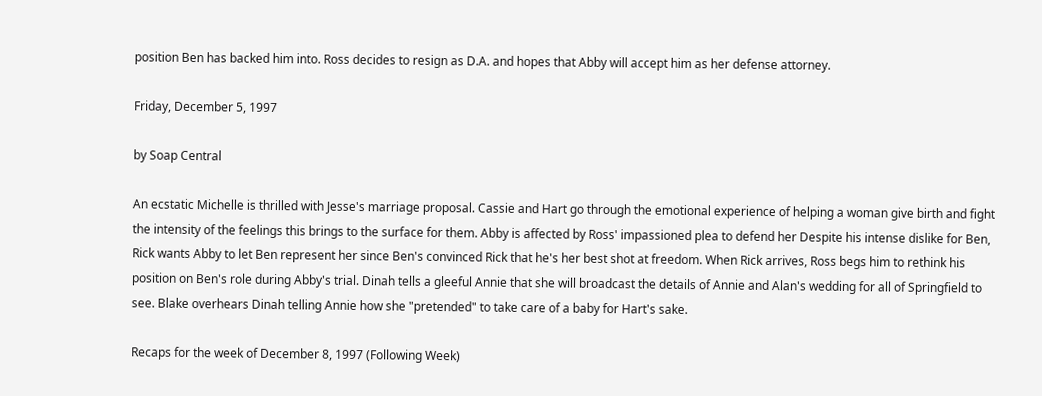position Ben has backed him into. Ross decides to resign as D.A. and hopes that Abby will accept him as her defense attorney.

Friday, December 5, 1997

by Soap Central

An ecstatic Michelle is thrilled with Jesse's marriage proposal. Cassie and Hart go through the emotional experience of helping a woman give birth and fight the intensity of the feelings this brings to the surface for them. Abby is affected by Ross' impassioned plea to defend her Despite his intense dislike for Ben, Rick wants Abby to let Ben represent her since Ben's convinced Rick that he's her best shot at freedom. When Rick arrives, Ross begs him to rethink his position on Ben's role during Abby's trial. Dinah tells a gleeful Annie that she will broadcast the details of Annie and Alan's wedding for all of Springfield to see. Blake overhears Dinah telling Annie how she "pretended" to take care of a baby for Hart's sake.

Recaps for the week of December 8, 1997 (Following Week)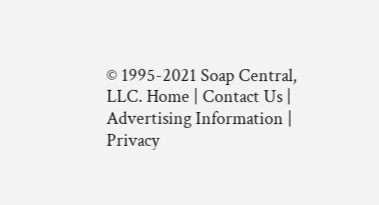© 1995-2021 Soap Central, LLC. Home | Contact Us | Advertising Information | Privacy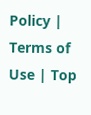Policy | Terms of Use | Top